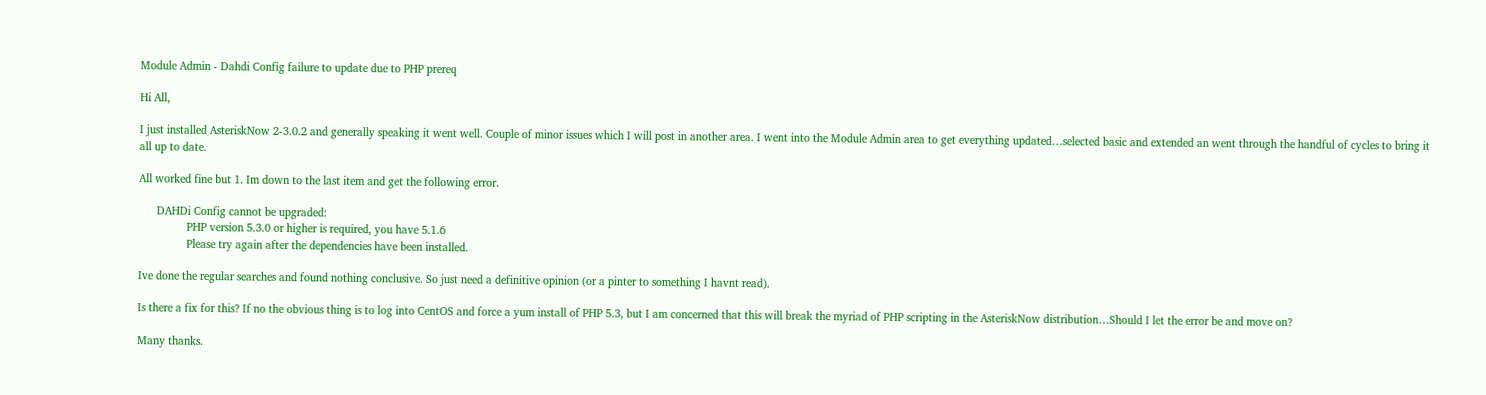Module Admin - Dahdi Config failure to update due to PHP prereq

Hi All,

I just installed AsteriskNow 2-3.0.2 and generally speaking it went well. Couple of minor issues which I will post in another area. I went into the Module Admin area to get everything updated…selected basic and extended an went through the handful of cycles to bring it all up to date.

All worked fine but 1. Im down to the last item and get the following error.

      DAHDi Config cannot be upgraded:
                PHP version 5.3.0 or higher is required, you have 5.1.6
                Please try again after the dependencies have been installed.

Ive done the regular searches and found nothing conclusive. So just need a definitive opinion (or a pinter to something I havnt read).

Is there a fix for this? If no the obvious thing is to log into CentOS and force a yum install of PHP 5.3, but I am concerned that this will break the myriad of PHP scripting in the AsteriskNow distribution…Should I let the error be and move on?

Many thanks.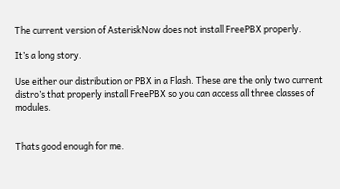The current version of AsteriskNow does not install FreePBX properly.

It’s a long story.

Use either our distribution or PBX in a Flash. These are the only two current distro’s that properly install FreePBX so you can access all three classes of modules.


Thats good enough for me.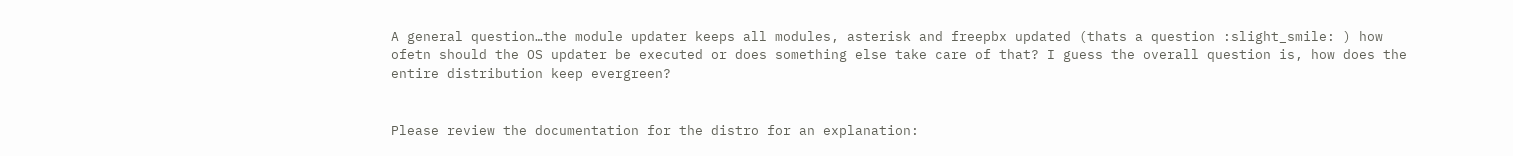A general question…the module updater keeps all modules, asterisk and freepbx updated (thats a question :slight_smile: ) how ofetn should the OS updater be executed or does something else take care of that? I guess the overall question is, how does the entire distribution keep evergreen?


Please review the documentation for the distro for an explanation: